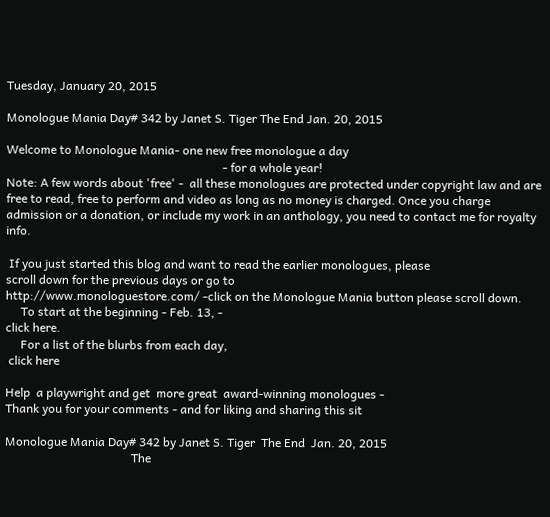Tuesday, January 20, 2015

Monologue Mania Day# 342 by Janet S. Tiger The End Jan. 20, 2015

Welcome to Monologue Mania- one new free monologue a day
                                                                        - for a whole year!
Note: A few words about 'free' -  all these monologues are protected under copyright law and are free to read, free to perform and video as long as no money is charged. Once you charge admission or a donation, or include my work in an anthology, you need to contact me for royalty info.

 If you just started this blog and want to read the earlier monologues, please
scroll down for the previous days or go to
http://www.monologuestore.com/ -click on the Monologue Mania button please scroll down.
     To start at the beginning - Feb. 13, -
click here.
     For a list of the blurbs from each day,
 click here

Help  a playwright and get  more great  award-winning monologues -
Thank you for your comments - and for liking and sharing this sit

Monologue Mania Day# 342 by Janet S. Tiger  The End  Jan. 20, 2015
                                          The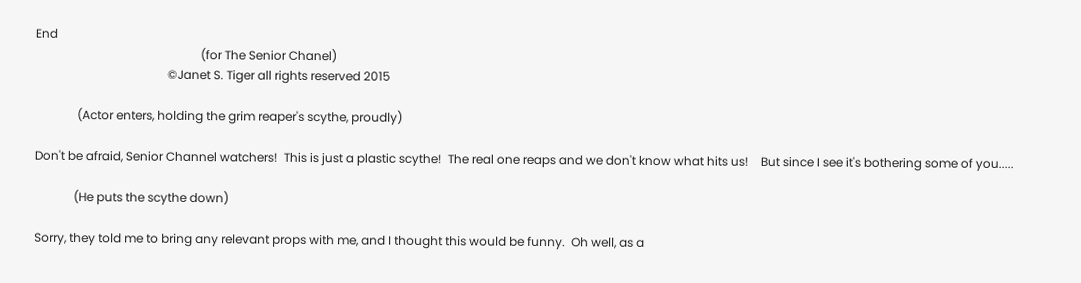End
                                                       (for The Senior Chanel)
                                            ©Janet S. Tiger all rights reserved 2015

              (Actor enters, holding the grim reaper's scythe, proudly)

Don't be afraid, Senior Channel watchers!  This is just a plastic scythe!  The real one reaps and we don't know what hits us!    But since I see it's bothering some of you.....

             (He puts the scythe down)

Sorry, they told me to bring any relevant props with me, and I thought this would be funny.  Oh well, as a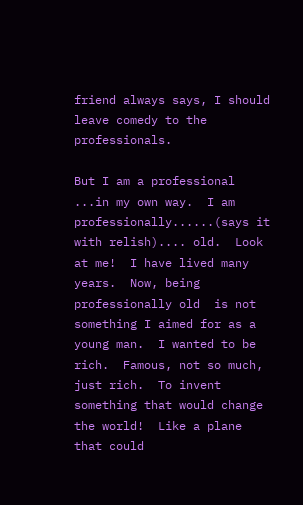friend always says, I should leave comedy to the professionals.

But I am a professional ...in my own way.  I am professionally......(says it with relish).... old.  Look at me!  I have lived many years.  Now, being professionally old  is not something I aimed for as a young man.  I wanted to be rich.  Famous, not so much, just rich.  To invent something that would change the world!  Like a plane that could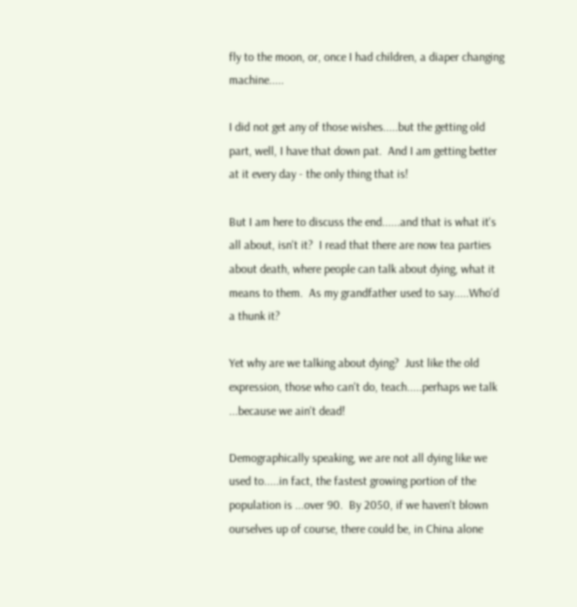fly to the moon, or, once I had children, a diaper changing machine.....

I did not get any of those wishes.....but the getting old part, well, I have that down pat.  And I am getting better at it every day - the only thing that is!

But I am here to discuss the end......and that is what it's all about, isn't it?  I read that there are now tea parties about death, where people can talk about dying, what it means to them.  As my grandfather used to say.....Who'd a thunk it?

Yet why are we talking about dying?  Just like the old expression, those who can't do, teach.....perhaps we talk ...because we ain't dead!

Demographically speaking, we are not all dying like we used to.....in fact, the fastest growing portion of the population is ...over 90.  By 2050, if we haven't blown ourselves up of course, there could be, in China alone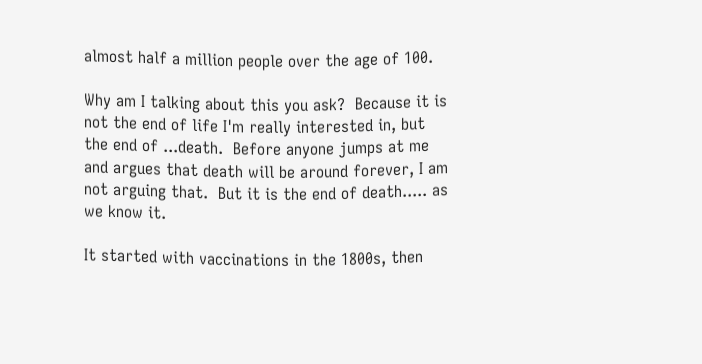almost half a million people over the age of 100.

Why am I talking about this you ask?  Because it is not the end of life I'm really interested in, but the end of ...death.  Before anyone jumps at me and argues that death will be around forever, I am not arguing that.  But it is the end of death..... as we know it.

It started with vaccinations in the 1800s, then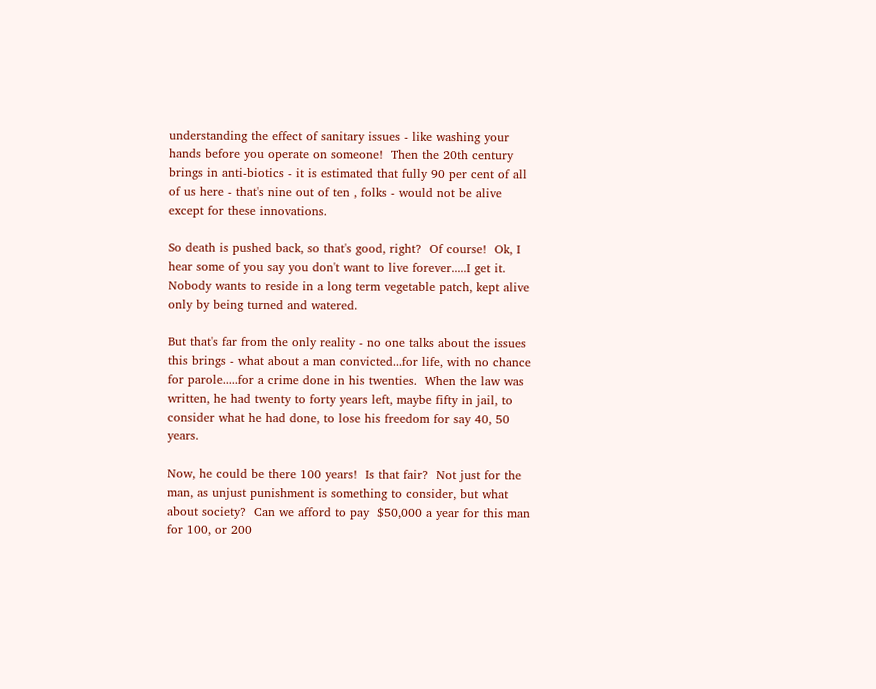understanding the effect of sanitary issues - like washing your hands before you operate on someone!  Then the 20th century brings in anti-biotics - it is estimated that fully 90 per cent of all of us here - that's nine out of ten , folks - would not be alive except for these innovations.

So death is pushed back, so that's good, right?  Of course!  Ok, I hear some of you say you don't want to live forever.....I get it.  Nobody wants to reside in a long term vegetable patch, kept alive only by being turned and watered.

But that's far from the only reality - no one talks about the issues this brings - what about a man convicted...for life, with no chance for parole.....for a crime done in his twenties.  When the law was written, he had twenty to forty years left, maybe fifty in jail, to consider what he had done, to lose his freedom for say 40, 50 years.

Now, he could be there 100 years!  Is that fair?  Not just for the man, as unjust punishment is something to consider, but what about society?  Can we afford to pay  $50,000 a year for this man for 100, or 200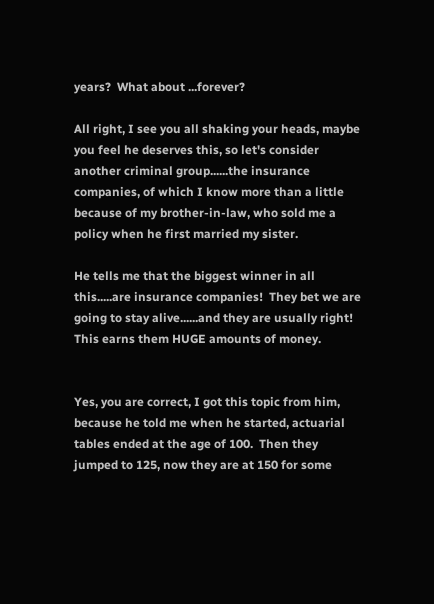years?  What about ...forever?

All right, I see you all shaking your heads, maybe you feel he deserves this, so let's consider another criminal group......the insurance companies, of which I know more than a little because of my brother-in-law, who sold me a policy when he first married my sister.

He tells me that the biggest winner in all this.....are insurance companies!  They bet we are going to stay alive......and they are usually right!  This earns them HUGE amounts of money.


Yes, you are correct, I got this topic from him, because he told me when he started, actuarial tables ended at the age of 100.  Then they jumped to 125, now they are at 150 for some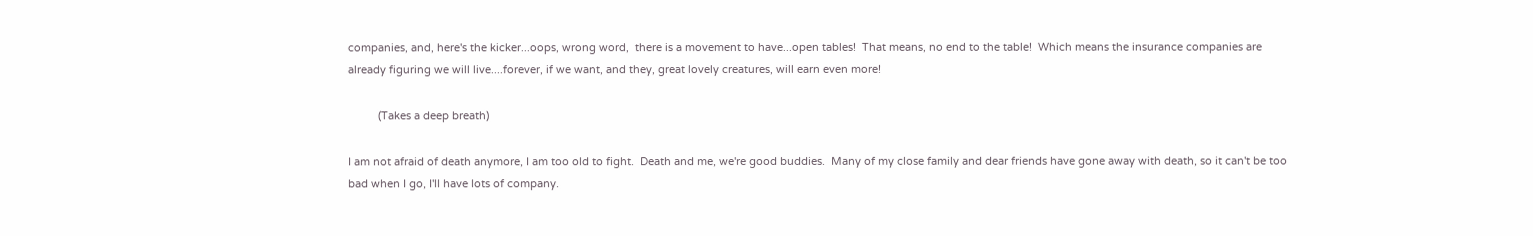companies, and, here's the kicker...oops, wrong word,  there is a movement to have...open tables!  That means, no end to the table!  Which means the insurance companies are already figuring we will live....forever, if we want, and they, great lovely creatures, will earn even more!

          (Takes a deep breath)

I am not afraid of death anymore, I am too old to fight.  Death and me, we're good buddies.  Many of my close family and dear friends have gone away with death, so it can't be too bad when I go, I'll have lots of company.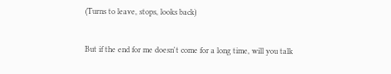(Turns to leave, stops, looks back)

But if the end for me doesn't come for a long time, will you talk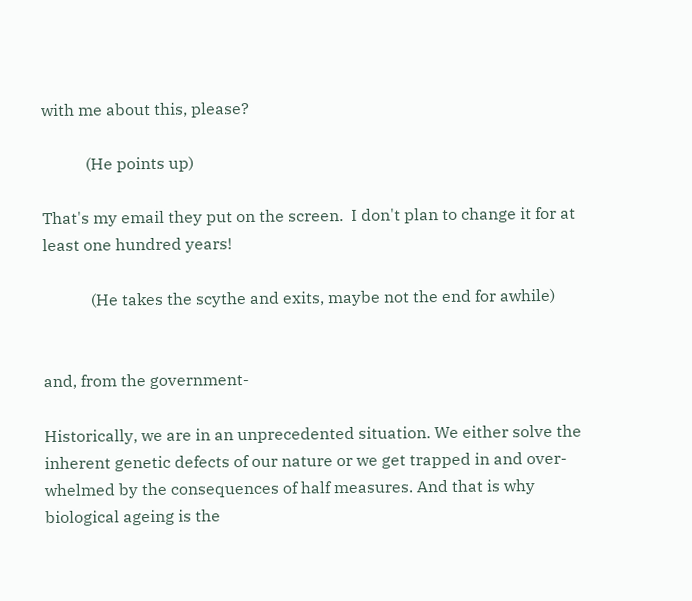with me about this, please?

           (He points up)

That's my email they put on the screen.  I don't plan to change it for at least one hundred years!

            (He takes the scythe and exits, maybe not the end for awhile)


and, from the government-

Historically, we are in an unprecedented situation. We either solve the inherent genetic defects of our nature or we get trapped in and over-whelmed by the consequences of half measures. And that is why biological ageing is the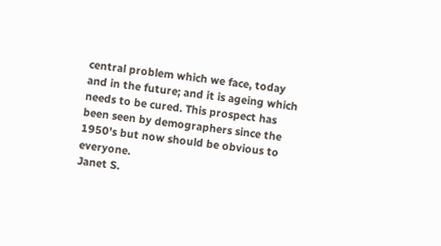central problem which we face, today and in the future; and it is ageing which needs to be cured. This prospect has been seen by demographers since the 1950's but now should be obvious to everyone.
Janet S.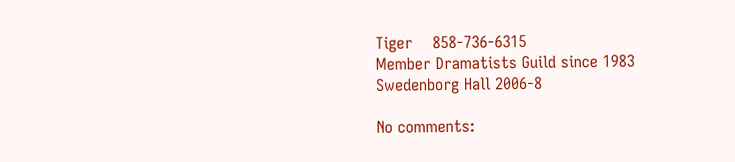Tiger    858-736-6315
Member Dramatists Guild since 1983
Swedenborg Hall 2006-8

No comments: